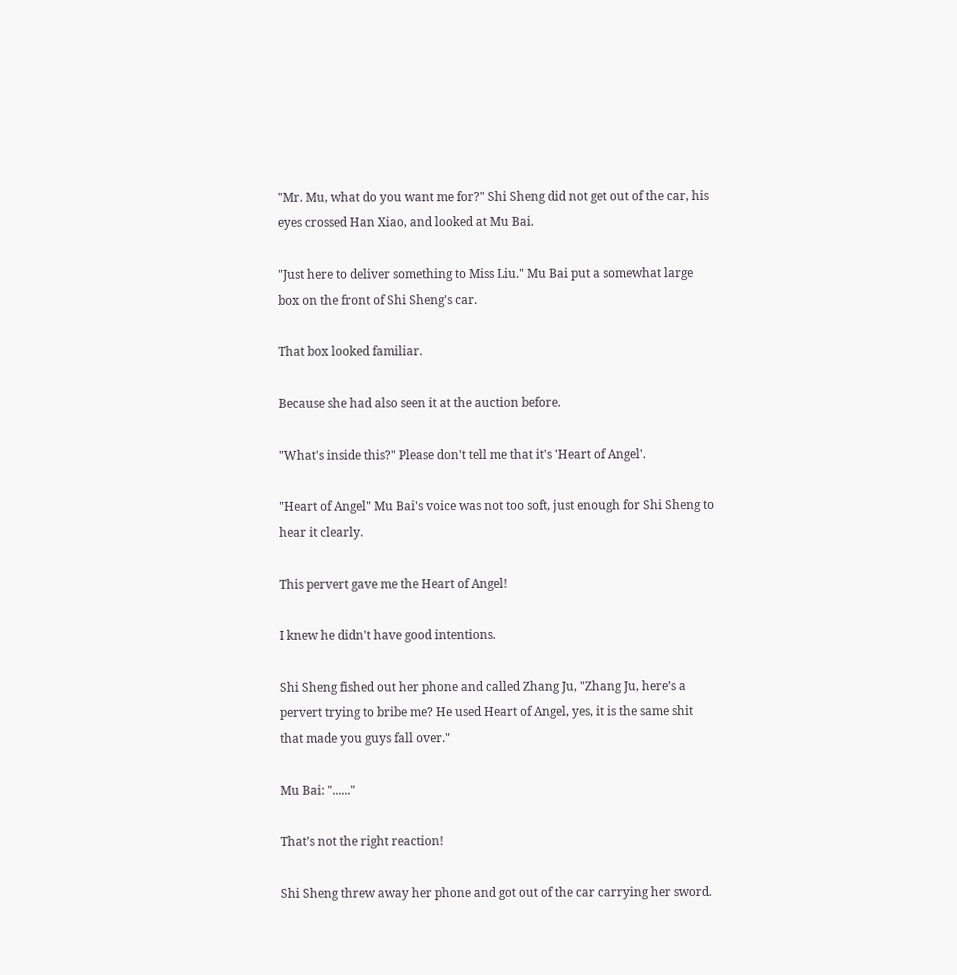"Mr. Mu, what do you want me for?" Shi Sheng did not get out of the car, his eyes crossed Han Xiao, and looked at Mu Bai.

"Just here to deliver something to Miss Liu." Mu Bai put a somewhat large box on the front of Shi Sheng's car.

That box looked familiar.

Because she had also seen it at the auction before.

"What's inside this?" Please don't tell me that it's 'Heart of Angel'.

"Heart of Angel" Mu Bai's voice was not too soft, just enough for Shi Sheng to hear it clearly.

This pervert gave me the Heart of Angel!

I knew he didn't have good intentions.

Shi Sheng fished out her phone and called Zhang Ju, "Zhang Ju, here’s a pervert trying to bribe me? He used Heart of Angel, yes, it is the same shit that made you guys fall over."

Mu Bai: "......"

That’s not the right reaction!

Shi Sheng threw away her phone and got out of the car carrying her sword.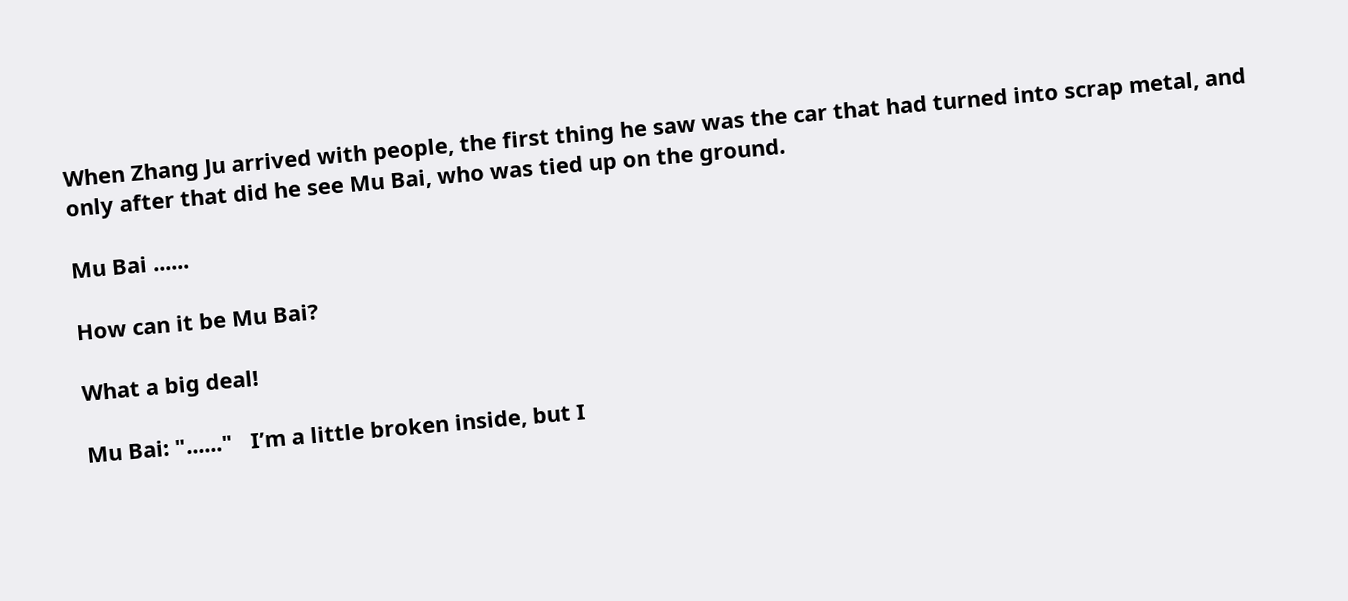When Zhang Ju arrived with people, the first thing he saw was the car that had turned into scrap metal, and only after that did he see Mu Bai, who was tied up on the ground.

Mu Bai ......

How can it be Mu Bai?

What a big deal!

Mu Bai: "......"   I’m a little broken inside, but I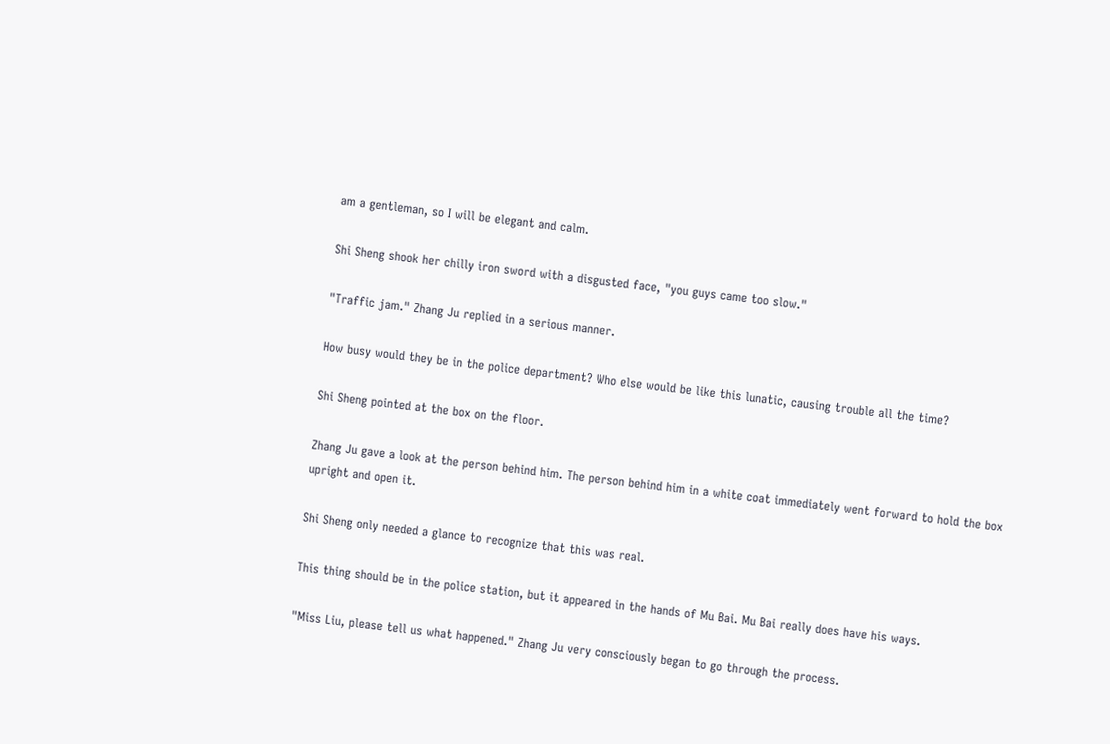am a gentleman, so I will be elegant and calm.

Shi Sheng shook her chilly iron sword with a disgusted face, "you guys came too slow."

"Traffic jam." Zhang Ju replied in a serious manner.

How busy would they be in the police department? Who else would be like this lunatic, causing trouble all the time?

Shi Sheng pointed at the box on the floor.

Zhang Ju gave a look at the person behind him. The person behind him in a white coat immediately went forward to hold the box upright and open it.

Shi Sheng only needed a glance to recognize that this was real.

This thing should be in the police station, but it appeared in the hands of Mu Bai. Mu Bai really does have his ways.

"Miss Liu, please tell us what happened." Zhang Ju very consciously began to go through the process.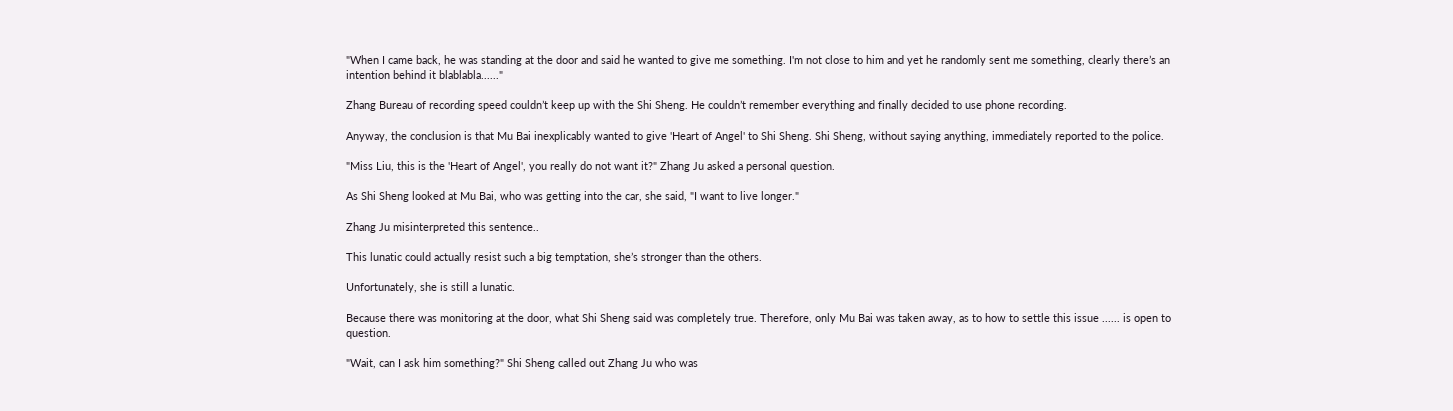"When I came back, he was standing at the door and said he wanted to give me something. I'm not close to him and yet he randomly sent me something, clearly there’s an intention behind it blablabla......"

Zhang Bureau of recording speed couldn’t keep up with the Shi Sheng. He couldn’t remember everything and finally decided to use phone recording.

Anyway, the conclusion is that Mu Bai inexplicably wanted to give 'Heart of Angel' to Shi Sheng. Shi Sheng, without saying anything, immediately reported to the police.

"Miss Liu, this is the 'Heart of Angel', you really do not want it?" Zhang Ju asked a personal question.

As Shi Sheng looked at Mu Bai, who was getting into the car, she said, "I want to live longer."

Zhang Ju misinterpreted this sentence..

This lunatic could actually resist such a big temptation, she’s stronger than the others.

Unfortunately, she is still a lunatic.

Because there was monitoring at the door, what Shi Sheng said was completely true. Therefore, only Mu Bai was taken away, as to how to settle this issue ...... is open to question.

"Wait, can I ask him something?" Shi Sheng called out Zhang Ju who was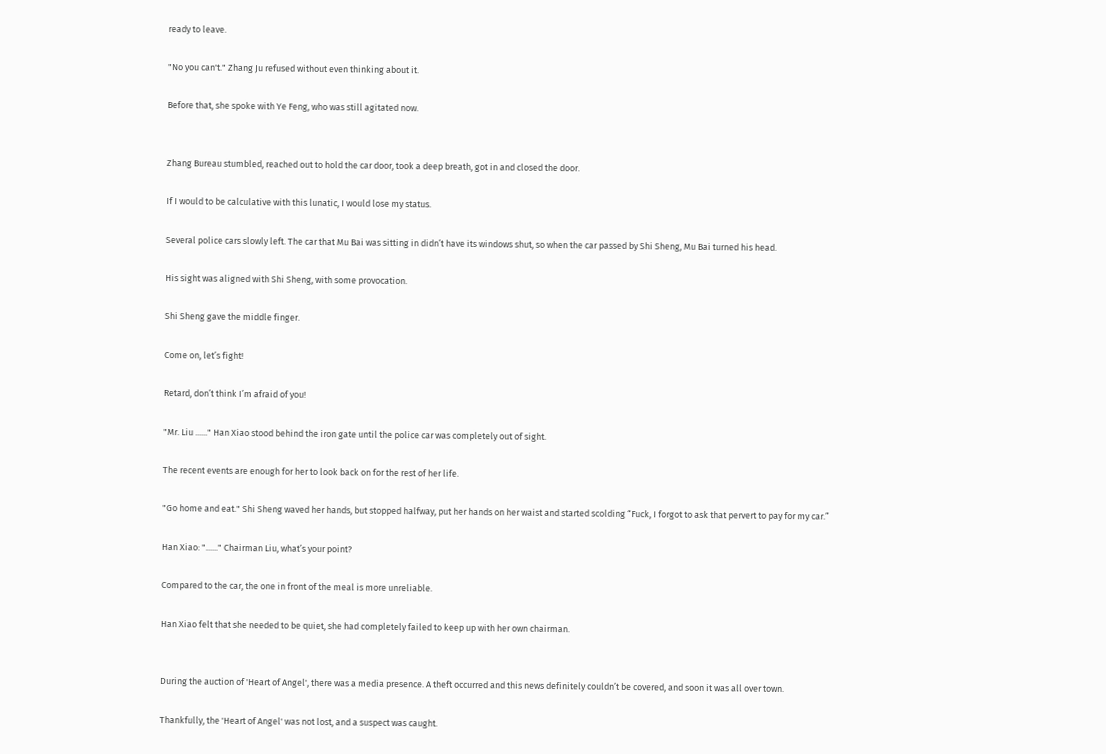ready to leave.

"No you can't." Zhang Ju refused without even thinking about it.

Before that, she spoke with Ye Feng, who was still agitated now.


Zhang Bureau stumbled, reached out to hold the car door, took a deep breath, got in and closed the door.

If I would to be calculative with this lunatic, I would lose my status.

Several police cars slowly left. The car that Mu Bai was sitting in didn’t have its windows shut, so when the car passed by Shi Sheng, Mu Bai turned his head.

His sight was aligned with Shi Sheng, with some provocation.

Shi Sheng gave the middle finger.

Come on, let’s fight!

Retard, don’t think I’m afraid of you!

"Mr. Liu ......" Han Xiao stood behind the iron gate until the police car was completely out of sight.

The recent events are enough for her to look back on for the rest of her life.

"Go home and eat." Shi Sheng waved her hands, but stopped halfway, put her hands on her waist and started scolding “Fuck, I forgot to ask that pervert to pay for my car.”

Han Xiao: "......" Chairman Liu, what’s your point?

Compared to the car, the one in front of the meal is more unreliable.

Han Xiao felt that she needed to be quiet, she had completely failed to keep up with her own chairman.


During the auction of 'Heart of Angel', there was a media presence. A theft occurred and this news definitely couldn’t be covered, and soon it was all over town.

Thankfully, the 'Heart of Angel' was not lost, and a suspect was caught.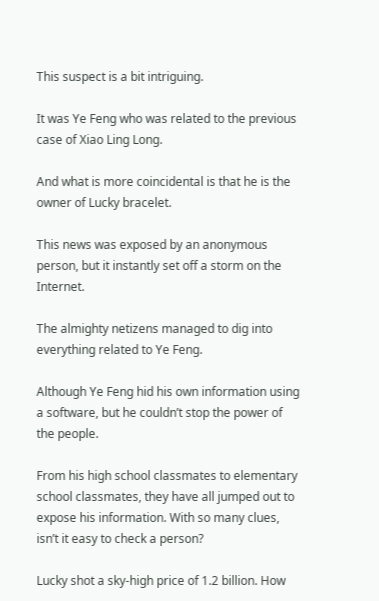This suspect is a bit intriguing.

It was Ye Feng who was related to the previous case of Xiao Ling Long.

And what is more coincidental is that he is the owner of Lucky bracelet.

This news was exposed by an anonymous person, but it instantly set off a storm on the Internet.

The almighty netizens managed to dig into everything related to Ye Feng.

Although Ye Feng hid his own information using a software, but he couldn’t stop the power of the people.

From his high school classmates to elementary school classmates, they have all jumped out to expose his information. With so many clues, isn’t it easy to check a person?

Lucky shot a sky-high price of 1.2 billion. How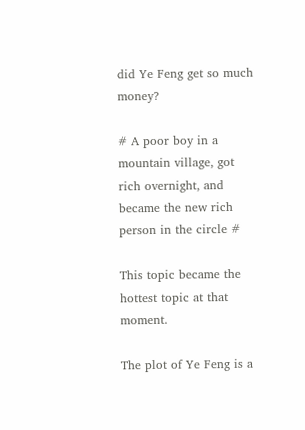did Ye Feng get so much money?

# A poor boy in a mountain village, got rich overnight, and became the new rich person in the circle #

This topic became the hottest topic at that moment.

The plot of Ye Feng is a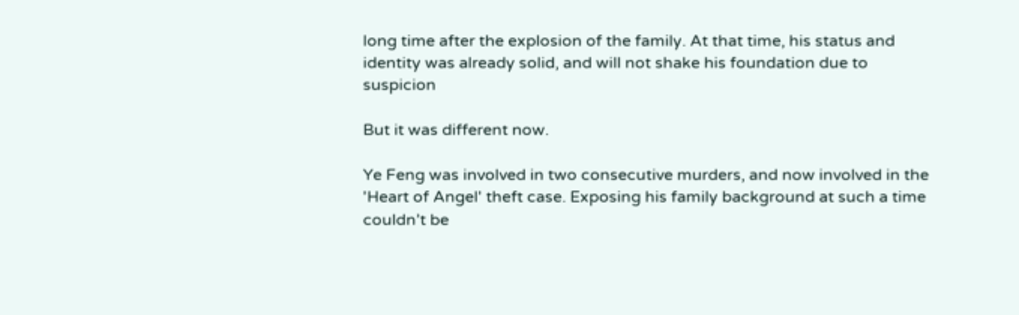long time after the explosion of the family. At that time, his status and identity was already solid, and will not shake his foundation due to suspicion

But it was different now.

Ye Feng was involved in two consecutive murders, and now involved in the 'Heart of Angel' theft case. Exposing his family background at such a time couldn’t be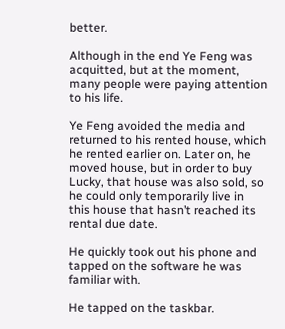better.

Although in the end Ye Feng was acquitted, but at the moment, many people were paying attention to his life.

Ye Feng avoided the media and returned to his rented house, which he rented earlier on. Later on, he moved house, but in order to buy Lucky, that house was also sold, so he could only temporarily live in this house that hasn’t reached its rental due date.

He quickly took out his phone and tapped on the software he was familiar with.

He tapped on the taskbar.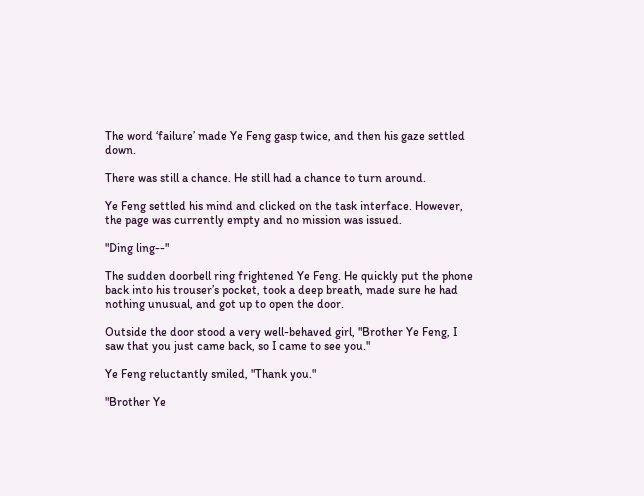The word ‘failure’ made Ye Feng gasp twice, and then his gaze settled down.

There was still a chance. He still had a chance to turn around.

Ye Feng settled his mind and clicked on the task interface. However, the page was currently empty and no mission was issued.

"Ding ling--"

The sudden doorbell ring frightened Ye Feng. He quickly put the phone back into his trouser’s pocket, took a deep breath, made sure he had nothing unusual, and got up to open the door.

Outside the door stood a very well-behaved girl, "Brother Ye Feng, I saw that you just came back, so I came to see you."

Ye Feng reluctantly smiled, "Thank you."

"Brother Ye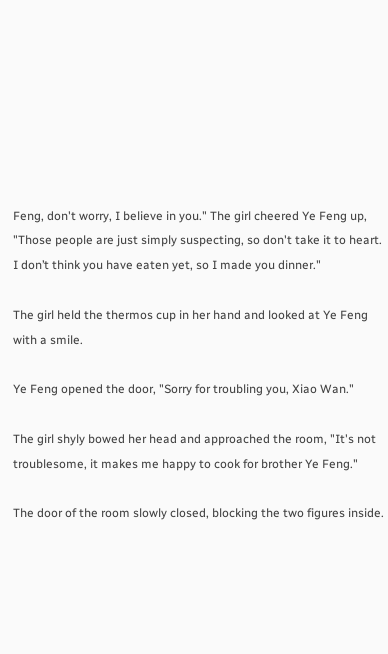Feng, don't worry, I believe in you." The girl cheered Ye Feng up, "Those people are just simply suspecting, so don't take it to heart. I don’t think you have eaten yet, so I made you dinner."

The girl held the thermos cup in her hand and looked at Ye Feng with a smile.

Ye Feng opened the door, "Sorry for troubling you, Xiao Wan."

The girl shyly bowed her head and approached the room, "It's not troublesome, it makes me happy to cook for brother Ye Feng."

The door of the room slowly closed, blocking the two figures inside.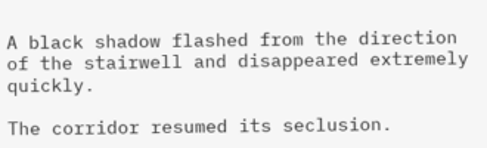A black shadow flashed from the direction of the stairwell and disappeared extremely quickly.

The corridor resumed its seclusion.